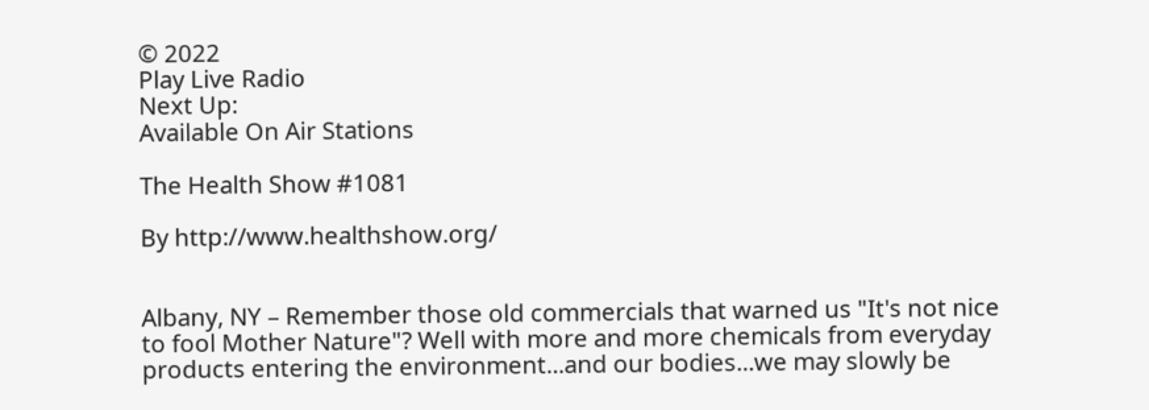© 2022
Play Live Radio
Next Up:
Available On Air Stations

The Health Show #1081

By http://www.healthshow.org/


Albany, NY – Remember those old commercials that warned us "It's not nice to fool Mother Nature"? Well with more and more chemicals from everyday products entering the environment...and our bodies...we may slowly be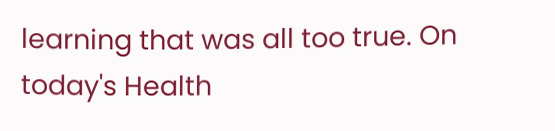learning that was all too true. On today's Health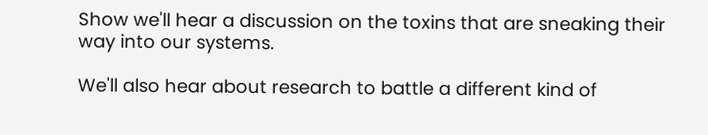Show we'll hear a discussion on the toxins that are sneaking their way into our systems.

We'll also hear about research to battle a different kind of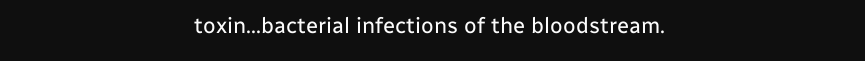toxin...bacterial infections of the bloodstream.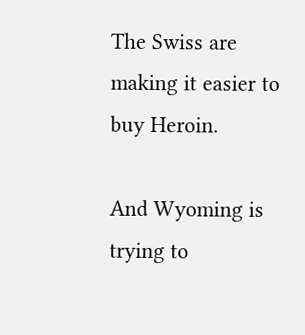The Swiss are making it easier to buy Heroin.

And Wyoming is trying to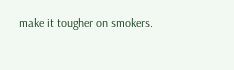make it tougher on smokers.